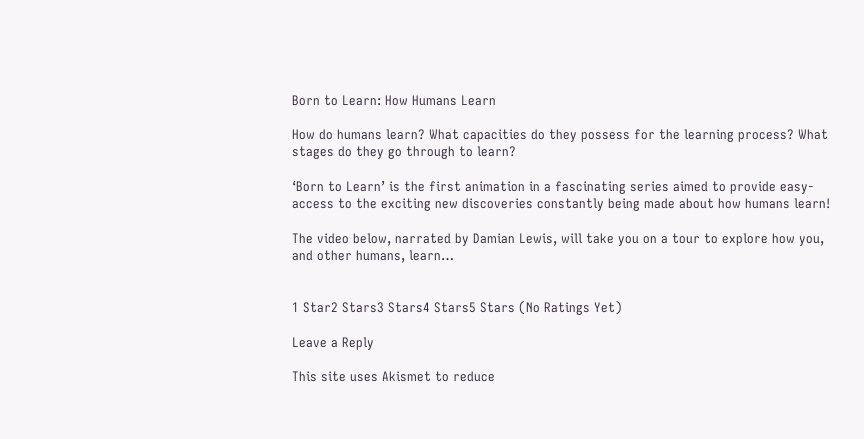Born to Learn: How Humans Learn

How do humans learn? What capacities do they possess for the learning process? What stages do they go through to learn?

‘Born to Learn’ is the first animation in a fascinating series aimed to provide easy-access to the exciting new discoveries constantly being made about how humans learn!

The video below, narrated by Damian Lewis, will take you on a tour to explore how you, and other humans, learn…


1 Star2 Stars3 Stars4 Stars5 Stars (No Ratings Yet)

Leave a Reply

This site uses Akismet to reduce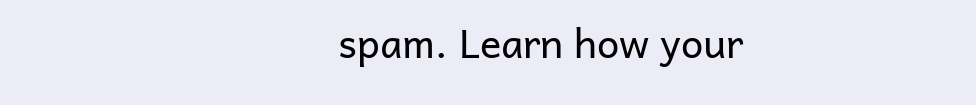spam. Learn how your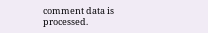comment data is processed.